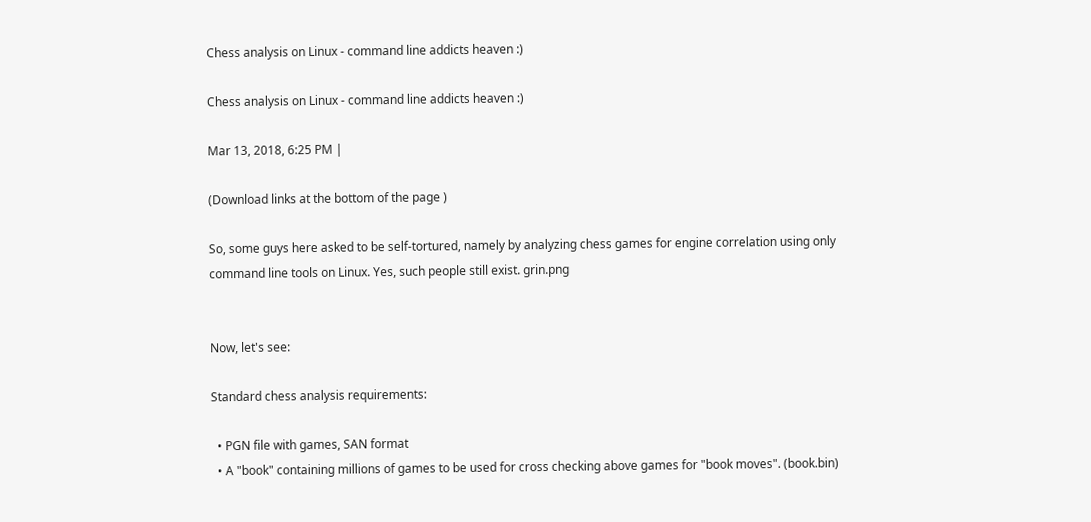Chess analysis on Linux - command line addicts heaven :)

Chess analysis on Linux - command line addicts heaven :)

Mar 13, 2018, 6:25 PM |

(Download links at the bottom of the page )

So, some guys here asked to be self-tortured, namely by analyzing chess games for engine correlation using only command line tools on Linux. Yes, such people still exist. grin.png


Now, let's see:

Standard chess analysis requirements:

  • PGN file with games, SAN format
  • A "book" containing millions of games to be used for cross checking above games for "book moves". (book.bin)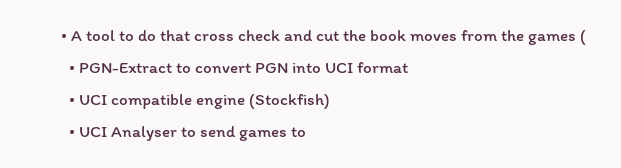• A tool to do that cross check and cut the book moves from the games (
  • PGN-Extract to convert PGN into UCI format
  • UCI compatible engine (Stockfish)
  • UCI Analyser to send games to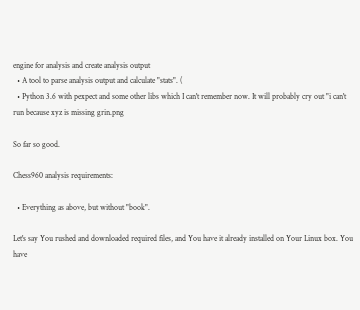engine for analysis and create analysis output
  • A tool to parse analysis output and calculate "stats". (
  • Python 3.6 with pexpect and some other libs which I can't remember now. It will probably cry out "i can't run because xyz is missing grin.png

So far so good.

Chess960 analysis requirements:

  • Everything as above, but without "book".

Let's say You rushed and downloaded required files, and You have it already installed on Your Linux box. You have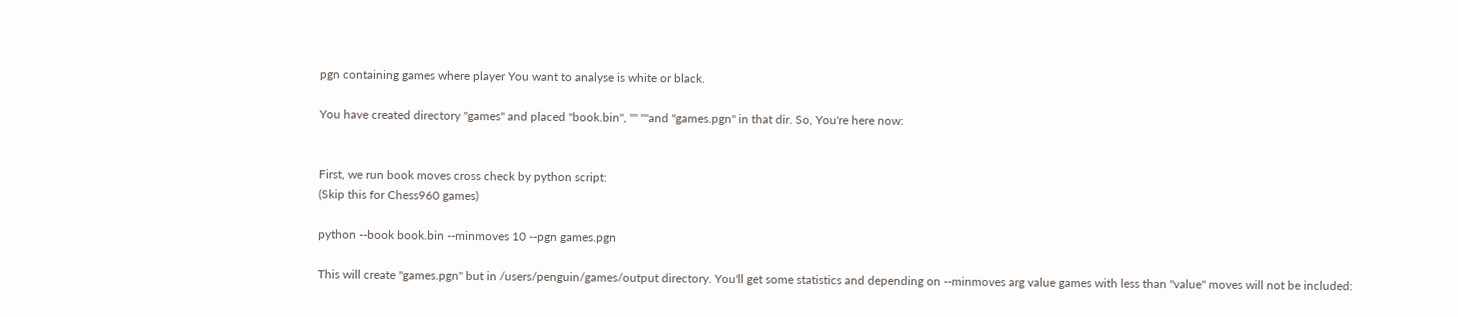pgn containing games where player You want to analyse is white or black.

You have created directory "games" and placed "book.bin", "" ""and "games.pgn" in that dir. So, You're here now:


First, we run book moves cross check by python script:
(Skip this for Chess960 games)

python --book book.bin --minmoves 10 --pgn games.pgn

This will create "games.pgn" but in /users/penguin/games/output directory. You'll get some statistics and depending on --minmoves arg value games with less than "value" moves will not be included: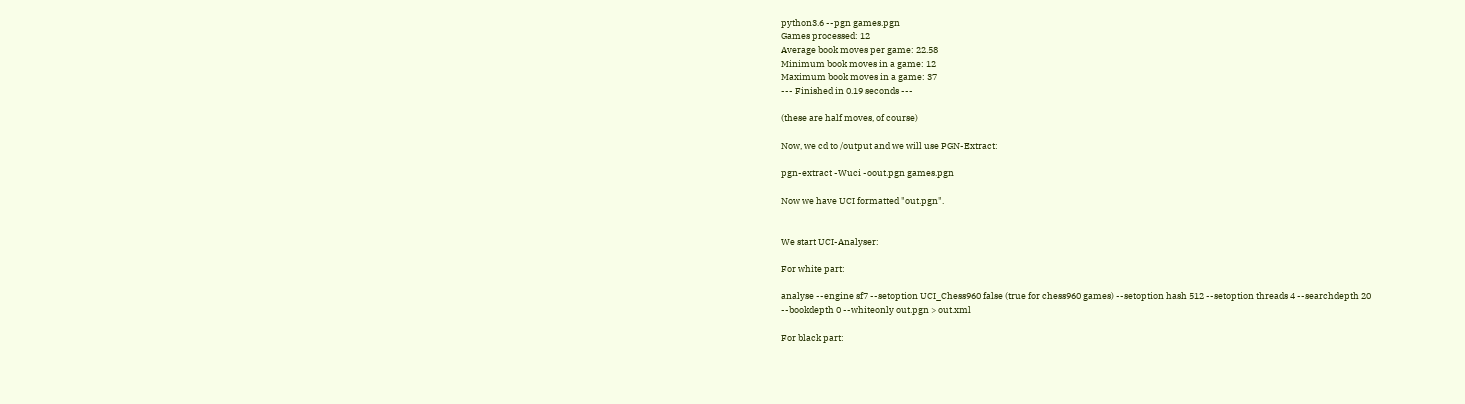python3.6 --pgn games.pgn
Games processed: 12
Average book moves per game: 22.58
Minimum book moves in a game: 12
Maximum book moves in a game: 37
--- Finished in 0.19 seconds ---

(these are half moves, of course)

Now, we cd to /output and we will use PGN-Extract:

pgn-extract -Wuci -oout.pgn games.pgn

Now we have UCI formatted "out.pgn".


We start UCI-Analyser:

For white part:

analyse --engine sf7 --setoption UCI_Chess960 false (true for chess960 games) --setoption hash 512 --setoption threads 4 --searchdepth 20 --bookdepth 0 --whiteonly out.pgn > out.xml

For black part: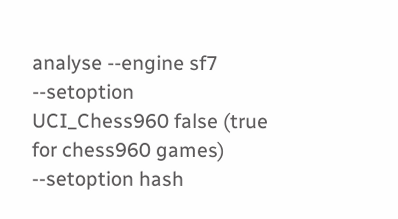analyse --engine sf7 --setoption UCI_Chess960 false (true for chess960 games) --setoption hash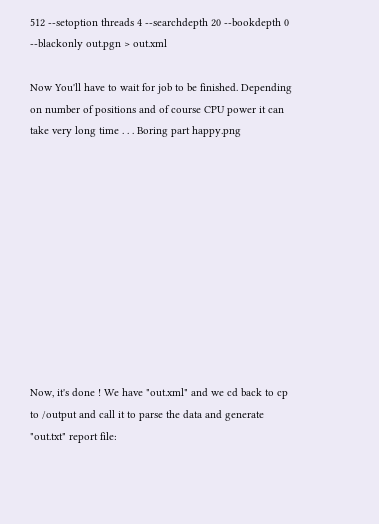512 --setoption threads 4 --searchdepth 20 --bookdepth 0 --blackonly out.pgn > out.xml

Now You'll have to wait for job to be finished. Depending on number of positions and of course CPU power it can take very long time . . . Boring part happy.png











Now, it's done ! We have "out.xml" and we cd back to cp to /output and call it to parse the data and generate "out.txt" report file: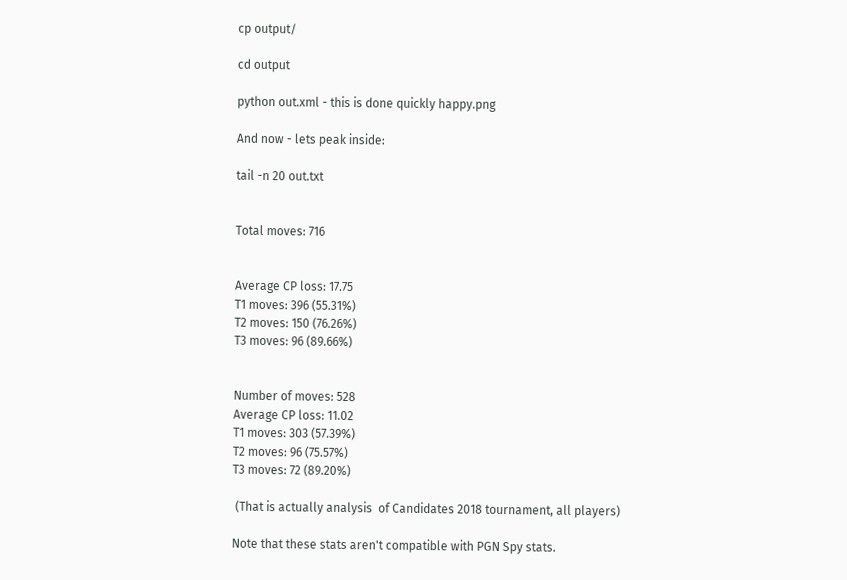cp output/

cd output

python out.xml - this is done quickly happy.png

And now - lets peak inside:

tail -n 20 out.txt


Total moves: 716


Average CP loss: 17.75
T1 moves: 396 (55.31%)
T2 moves: 150 (76.26%)
T3 moves: 96 (89.66%)


Number of moves: 528
Average CP loss: 11.02
T1 moves: 303 (57.39%)
T2 moves: 96 (75.57%)
T3 moves: 72 (89.20%)

 (That is actually analysis  of Candidates 2018 tournament, all players)

Note that these stats aren't compatible with PGN Spy stats.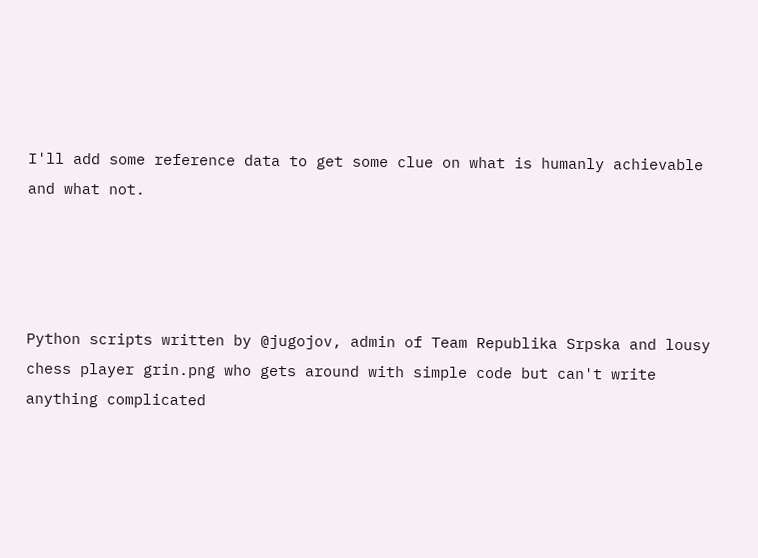I'll add some reference data to get some clue on what is humanly achievable and what not.




Python scripts written by @jugojov, admin of Team Republika Srpska and lousy chess player grin.png who gets around with simple code but can't write anything complicated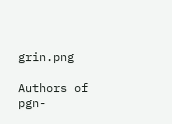grin.png

Authors of pgn-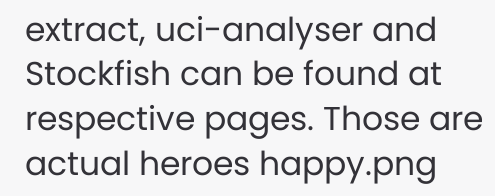extract, uci-analyser and Stockfish can be found at respective pages. Those are actual heroes happy.png